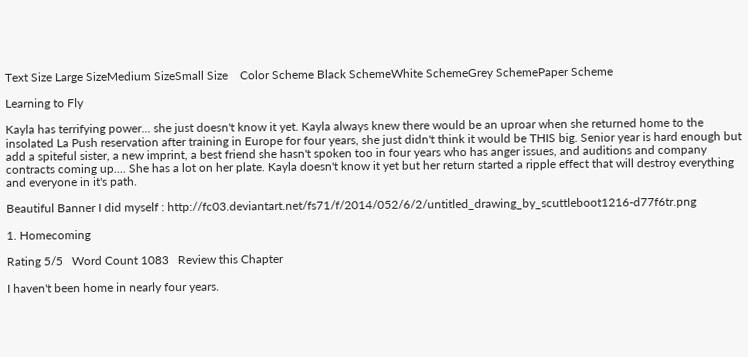Text Size Large SizeMedium SizeSmall Size    Color Scheme Black SchemeWhite SchemeGrey SchemePaper Scheme

Learning to Fly

Kayla has terrifying power... she just doesn't know it yet. Kayla always knew there would be an uproar when she returned home to the insolated La Push reservation after training in Europe for four years, she just didn't think it would be THIS big. Senior year is hard enough but add a spiteful sister, a new imprint, a best friend she hasn't spoken too in four years who has anger issues, and auditions and company contracts coming up.... She has a lot on her plate. Kayla doesn't know it yet but her return started a ripple effect that will destroy everything and everyone in it's path.

Beautiful Banner I did myself : http://fc03.deviantart.net/fs71/f/2014/052/6/2/untitled_drawing_by_scuttleboot1216-d77f6tr.png

1. Homecoming

Rating 5/5   Word Count 1083   Review this Chapter

I haven't been home in nearly four years.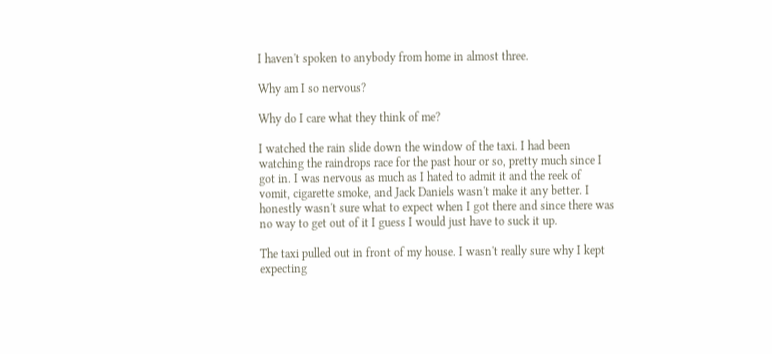I haven't spoken to anybody from home in almost three.

Why am I so nervous?

Why do I care what they think of me?

I watched the rain slide down the window of the taxi. I had been watching the raindrops race for the past hour or so, pretty much since I got in. I was nervous as much as I hated to admit it and the reek of vomit, cigarette smoke, and Jack Daniels wasn't make it any better. I honestly wasn't sure what to expect when I got there and since there was no way to get out of it I guess I would just have to suck it up.

The taxi pulled out in front of my house. I wasn't really sure why I kept expecting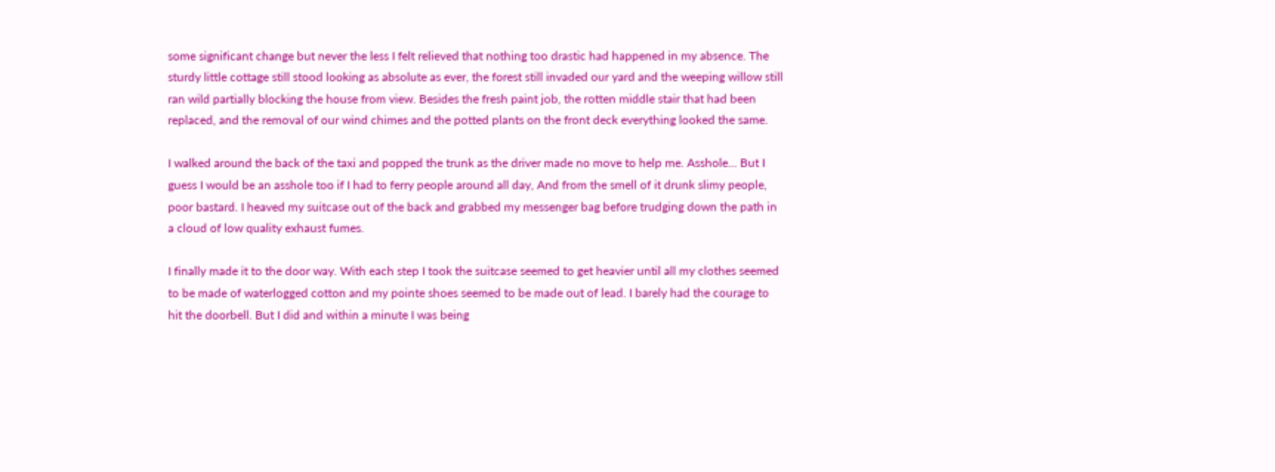some significant change but never the less I felt relieved that nothing too drastic had happened in my absence. The sturdy little cottage still stood looking as absolute as ever, the forest still invaded our yard and the weeping willow still ran wild partially blocking the house from view. Besides the fresh paint job, the rotten middle stair that had been replaced, and the removal of our wind chimes and the potted plants on the front deck everything looked the same.

I walked around the back of the taxi and popped the trunk as the driver made no move to help me. Asshole... But I guess I would be an asshole too if I had to ferry people around all day, And from the smell of it drunk slimy people, poor bastard. I heaved my suitcase out of the back and grabbed my messenger bag before trudging down the path in a cloud of low quality exhaust fumes.

I finally made it to the door way. With each step I took the suitcase seemed to get heavier until all my clothes seemed to be made of waterlogged cotton and my pointe shoes seemed to be made out of lead. I barely had the courage to hit the doorbell. But I did and within a minute I was being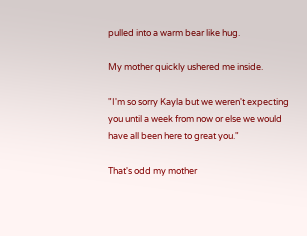pulled into a warm bear like hug.

My mother quickly ushered me inside.

"I'm so sorry Kayla but we weren't expecting you until a week from now or else we would have all been here to great you."

That's odd my mother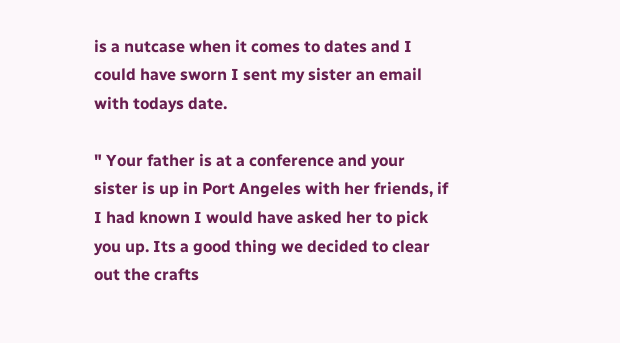is a nutcase when it comes to dates and I could have sworn I sent my sister an email with todays date.

" Your father is at a conference and your sister is up in Port Angeles with her friends, if I had known I would have asked her to pick you up. Its a good thing we decided to clear out the crafts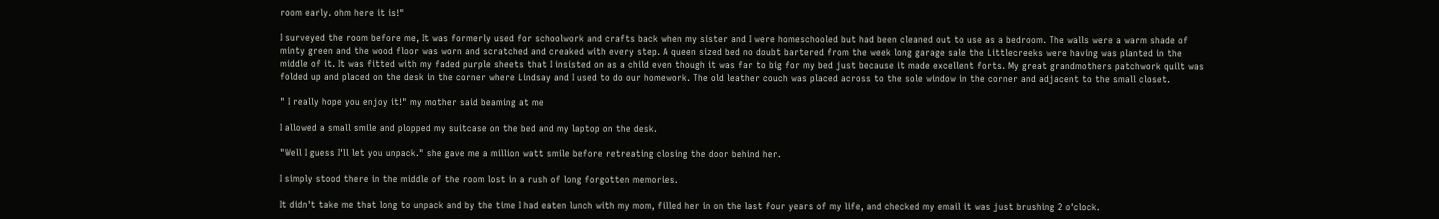room early. ohm here it is!"

I surveyed the room before me, It was formerly used for schoolwork and crafts back when my sister and I were homeschooled but had been cleaned out to use as a bedroom. The walls were a warm shade of minty green and the wood floor was worn and scratched and creaked with every step. A queen sized bed no doubt bartered from the week long garage sale the Littlecreeks were having was planted in the middle of it. It was fitted with my faded purple sheets that I insisted on as a child even though it was far to big for my bed just because it made excellent forts. My great grandmothers patchwork quilt was folded up and placed on the desk in the corner where Lindsay and I used to do our homework. The old leather couch was placed across to the sole window in the corner and adjacent to the small closet.

" I really hope you enjoy it!" my mother said beaming at me

I allowed a small smile and plopped my suitcase on the bed and my laptop on the desk.

"Well I guess I'll let you unpack." she gave me a million watt smile before retreating closing the door behind her.

I simply stood there in the middle of the room lost in a rush of long forgotten memories.

It didn't take me that long to unpack and by the time I had eaten lunch with my mom, filled her in on the last four years of my life, and checked my email it was just brushing 2 o'clock.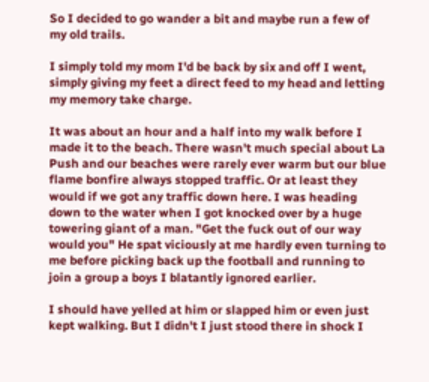So I decided to go wander a bit and maybe run a few of my old trails.

I simply told my mom I'd be back by six and off I went, simply giving my feet a direct feed to my head and letting my memory take charge.

It was about an hour and a half into my walk before I made it to the beach. There wasn't much special about La Push and our beaches were rarely ever warm but our blue flame bonfire always stopped traffic. Or at least they would if we got any traffic down here. I was heading down to the water when I got knocked over by a huge towering giant of a man. "Get the fuck out of our way would you" He spat viciously at me hardly even turning to me before picking back up the football and running to join a group a boys I blatantly ignored earlier.

I should have yelled at him or slapped him or even just kept walking. But I didn't I just stood there in shock I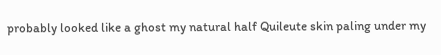probably looked like a ghost my natural half Quileute skin paling under my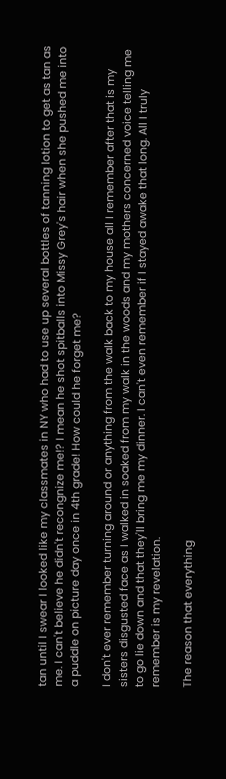tan until I swear I looked like my classmates in NY who had to use up several bottles of tanning lotion to get as tan as me. I can't believe he didn't recongnize me!? I mean he shot spitballs into Missy Grey's hair when she pushed me into a puddle on picture day once in 4th grade! How could he forget me?

I don't ever remember turning around or anything from the walk back to my house all I remember after that is my sisters disgusted face as I walked in soaked from my walk in the woods and my mothers concerned voice telling me to go lie down and that they'll bring me my dinner. I can't even remember if I stayed awake that long. All I truly remember is my revelation.

The reason that everything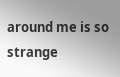around me is so strange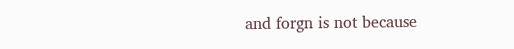and forgn is not because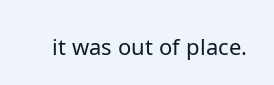it was out of place.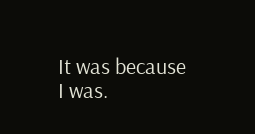It was because I was.